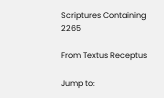Scriptures Containing 2265

From Textus Receptus

Jump to: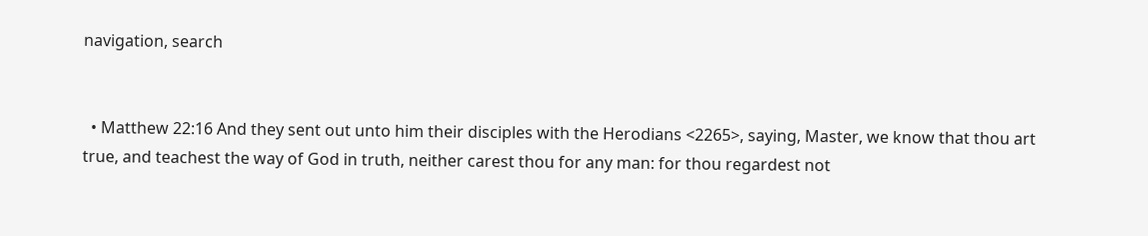navigation, search


  • Matthew 22:16 And they sent out unto him their disciples with the Herodians <2265>, saying, Master, we know that thou art true, and teachest the way of God in truth, neither carest thou for any man: for thou regardest not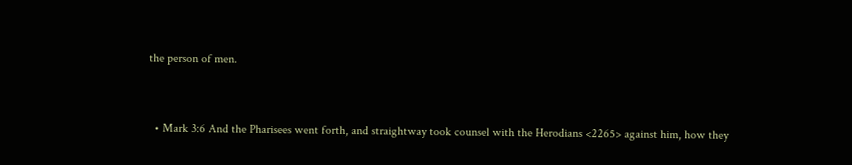the person of men.


  • Mark 3:6 And the Pharisees went forth, and straightway took counsel with the Herodians <2265> against him, how they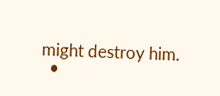might destroy him.
  •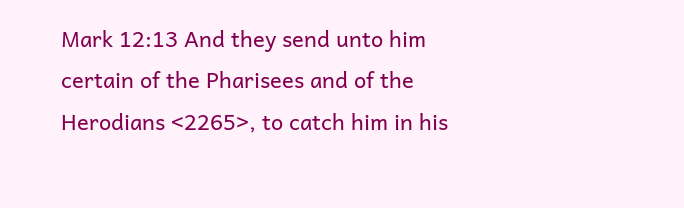Mark 12:13 And they send unto him certain of the Pharisees and of the Herodians <2265>, to catch him in his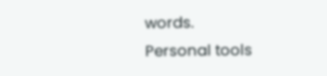words.
Personal tools